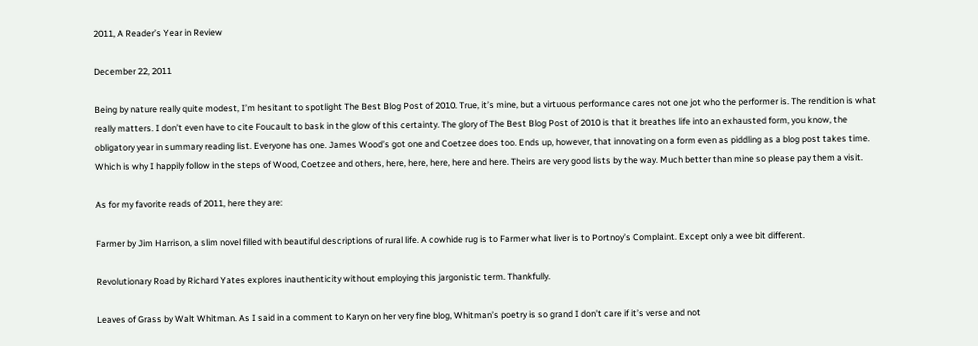2011, A Reader’s Year in Review

December 22, 2011

Being by nature really quite modest, I’m hesitant to spotlight The Best Blog Post of 2010. True, it’s mine, but a virtuous performance cares not one jot who the performer is. The rendition is what really matters. I don’t even have to cite Foucault to bask in the glow of this certainty. The glory of The Best Blog Post of 2010 is that it breathes life into an exhausted form, you know, the obligatory year in summary reading list. Everyone has one. James Wood’s got one and Coetzee does too. Ends up, however, that innovating on a form even as piddling as a blog post takes time. Which is why I happily follow in the steps of Wood, Coetzee and others, here, here, here, here and here. Theirs are very good lists by the way. Much better than mine so please pay them a visit.

As for my favorite reads of 2011, here they are:

Farmer by Jim Harrison, a slim novel filled with beautiful descriptions of rural life. A cowhide rug is to Farmer what liver is to Portnoy’s Complaint. Except only a wee bit different.

Revolutionary Road by Richard Yates explores inauthenticity without employing this jargonistic term. Thankfully.

Leaves of Grass by Walt Whitman. As I said in a comment to Karyn on her very fine blog, Whitman’s poetry is so grand I don’t care if it’s verse and not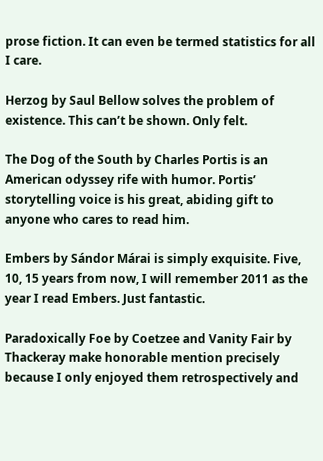prose fiction. It can even be termed statistics for all I care.

Herzog by Saul Bellow solves the problem of existence. This can’t be shown. Only felt.

The Dog of the South by Charles Portis is an American odyssey rife with humor. Portis’ storytelling voice is his great, abiding gift to anyone who cares to read him.

Embers by Sándor Márai is simply exquisite. Five, 10, 15 years from now, I will remember 2011 as the year I read Embers. Just fantastic.

Paradoxically Foe by Coetzee and Vanity Fair by Thackeray make honorable mention precisely because I only enjoyed them retrospectively and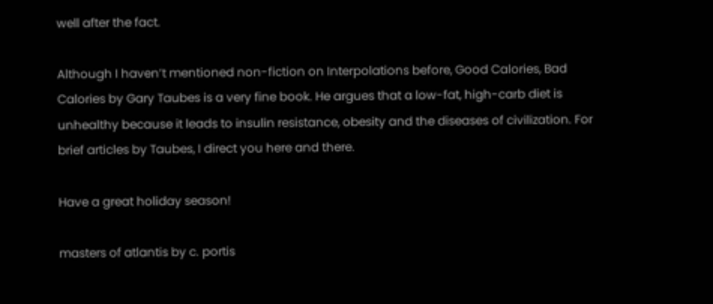well after the fact.

Although I haven’t mentioned non-fiction on Interpolations before, Good Calories, Bad Calories by Gary Taubes is a very fine book. He argues that a low-fat, high-carb diet is unhealthy because it leads to insulin resistance, obesity and the diseases of civilization. For brief articles by Taubes, I direct you here and there.

Have a great holiday season!

masters of atlantis by c. portis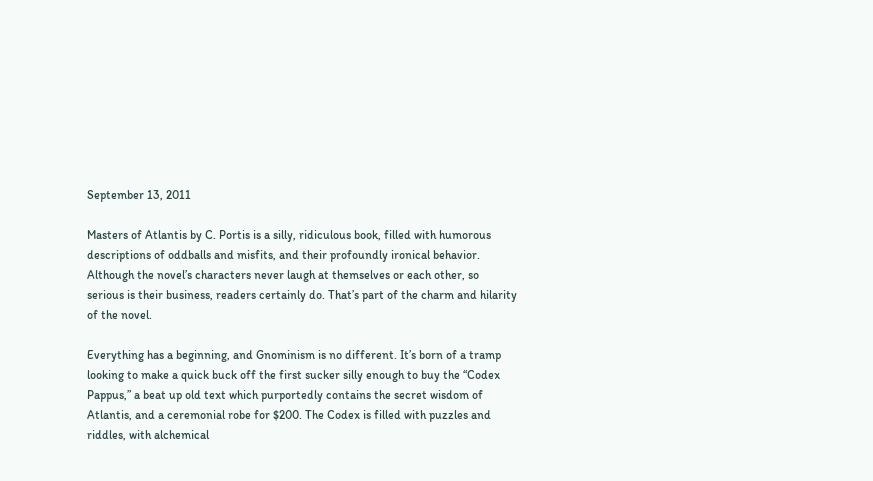September 13, 2011

Masters of Atlantis by C. Portis is a silly, ridiculous book, filled with humorous descriptions of oddballs and misfits, and their profoundly ironical behavior. Although the novel’s characters never laugh at themselves or each other, so serious is their business, readers certainly do. That’s part of the charm and hilarity of the novel.

Everything has a beginning, and Gnominism is no different. It’s born of a tramp looking to make a quick buck off the first sucker silly enough to buy the “Codex Pappus,” a beat up old text which purportedly contains the secret wisdom of Atlantis, and a ceremonial robe for $200. The Codex is filled with puzzles and riddles, with alchemical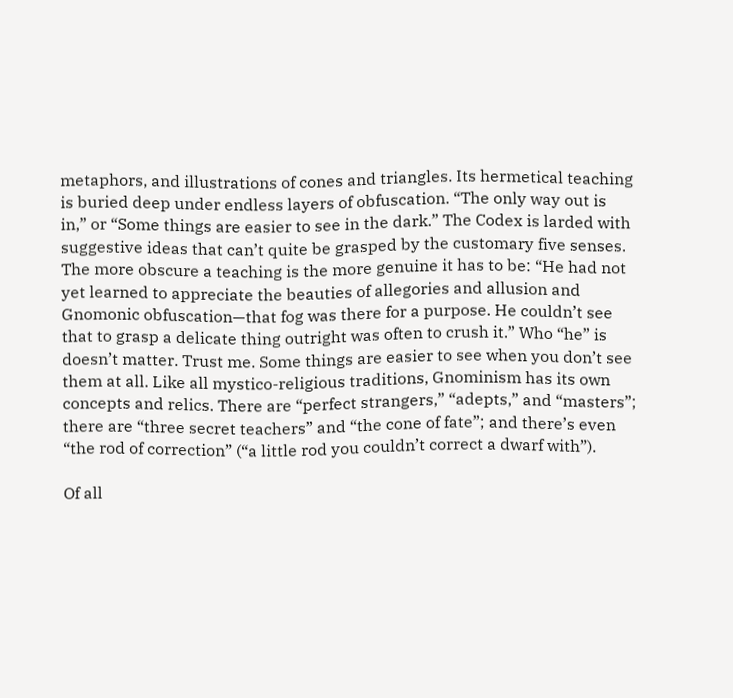metaphors, and illustrations of cones and triangles. Its hermetical teaching is buried deep under endless layers of obfuscation. “The only way out is in,” or “Some things are easier to see in the dark.” The Codex is larded with suggestive ideas that can’t quite be grasped by the customary five senses. The more obscure a teaching is the more genuine it has to be: “He had not yet learned to appreciate the beauties of allegories and allusion and Gnomonic obfuscation—that fog was there for a purpose. He couldn’t see that to grasp a delicate thing outright was often to crush it.” Who “he” is doesn’t matter. Trust me. Some things are easier to see when you don’t see them at all. Like all mystico-religious traditions, Gnominism has its own concepts and relics. There are “perfect strangers,” “adepts,” and “masters”; there are “three secret teachers” and “the cone of fate”; and there’s even “the rod of correction” (“a little rod you couldn’t correct a dwarf with”).

Of all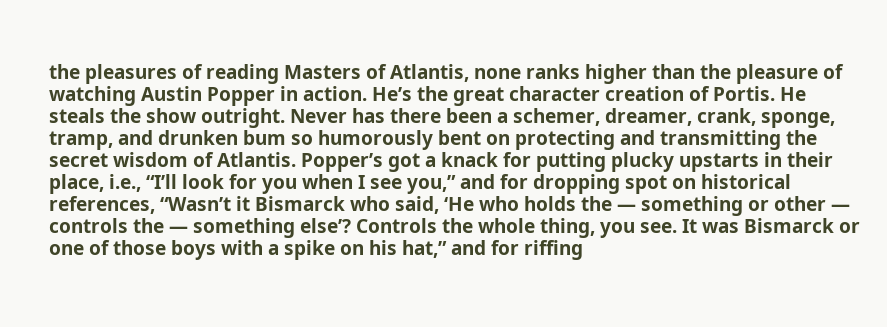the pleasures of reading Masters of Atlantis, none ranks higher than the pleasure of watching Austin Popper in action. He’s the great character creation of Portis. He steals the show outright. Never has there been a schemer, dreamer, crank, sponge, tramp, and drunken bum so humorously bent on protecting and transmitting the secret wisdom of Atlantis. Popper’s got a knack for putting plucky upstarts in their place, i.e., “I’ll look for you when I see you,” and for dropping spot on historical references, “Wasn’t it Bismarck who said, ‘He who holds the — something or other — controls the — something else’? Controls the whole thing, you see. It was Bismarck or one of those boys with a spike on his hat,” and for riffing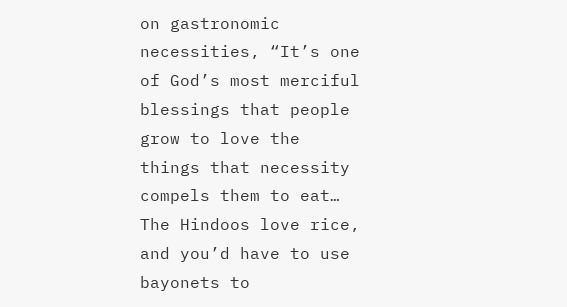on gastronomic necessities, “It’s one of God’s most merciful blessings that people grow to love the things that necessity compels them to eat… The Hindoos love rice, and you’d have to use bayonets to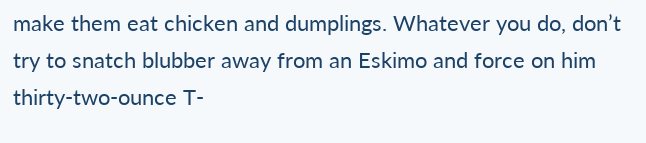make them eat chicken and dumplings. Whatever you do, don’t try to snatch blubber away from an Eskimo and force on him thirty-two-ounce T-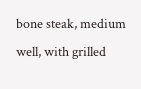bone steak, medium well, with grilled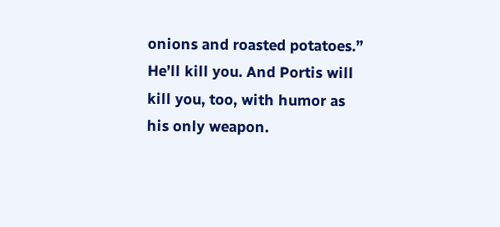onions and roasted potatoes.” He’ll kill you. And Portis will kill you, too, with humor as his only weapon.